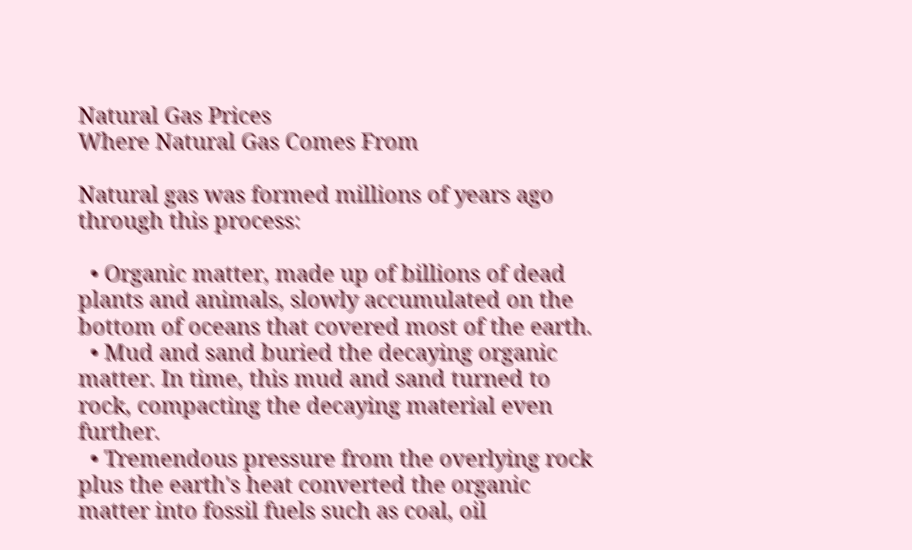Natural Gas Prices
Where Natural Gas Comes From

Natural gas was formed millions of years ago through this process:

  • Organic matter, made up of billions of dead plants and animals, slowly accumulated on the bottom of oceans that covered most of the earth.
  • Mud and sand buried the decaying organic matter. In time, this mud and sand turned to rock, compacting the decaying material even further.
  • Tremendous pressure from the overlying rock plus the earth's heat converted the organic matter into fossil fuels such as coal, oil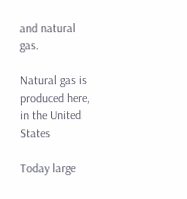and natural gas.

Natural gas is produced here, in the United States

Today large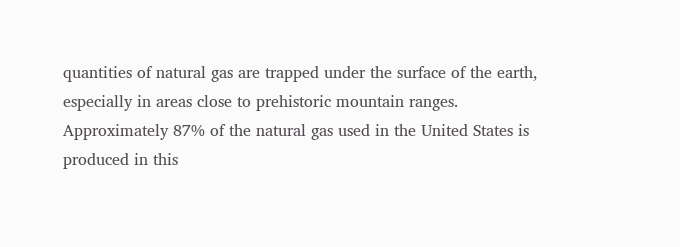quantities of natural gas are trapped under the surface of the earth, especially in areas close to prehistoric mountain ranges. Approximately 87% of the natural gas used in the United States is produced in this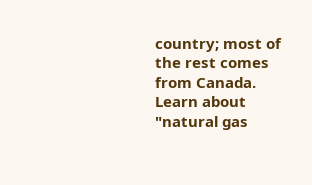country; most of the rest comes from Canada. Learn about "natural gas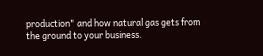production" and how natural gas gets from the ground to your business.